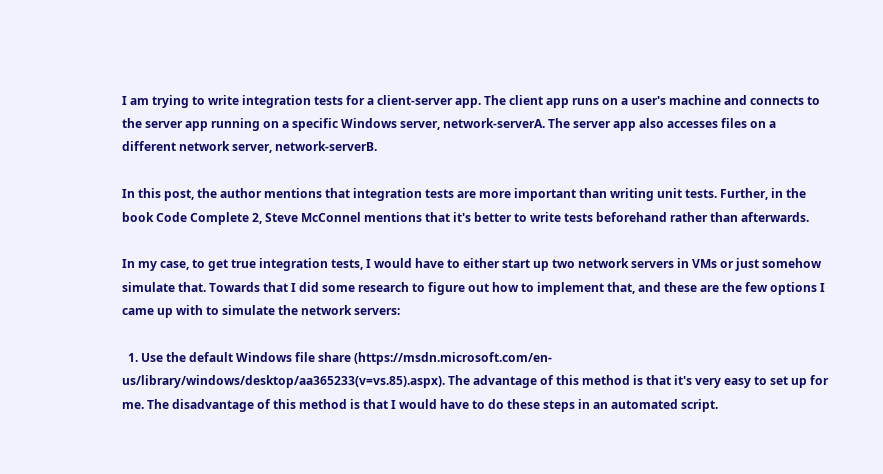I am trying to write integration tests for a client-server app. The client app runs on a user's machine and connects to the server app running on a specific Windows server, network-serverA. The server app also accesses files on a different network server, network-serverB.

In this post, the author mentions that integration tests are more important than writing unit tests. Further, in the book Code Complete 2, Steve McConnel mentions that it's better to write tests beforehand rather than afterwards.

In my case, to get true integration tests, I would have to either start up two network servers in VMs or just somehow simulate that. Towards that I did some research to figure out how to implement that, and these are the few options I came up with to simulate the network servers:

  1. Use the default Windows file share (https://msdn.microsoft.com/en-us/library/windows/desktop/aa365233(v=vs.85).aspx). The advantage of this method is that it's very easy to set up for me. The disadvantage of this method is that I would have to do these steps in an automated script.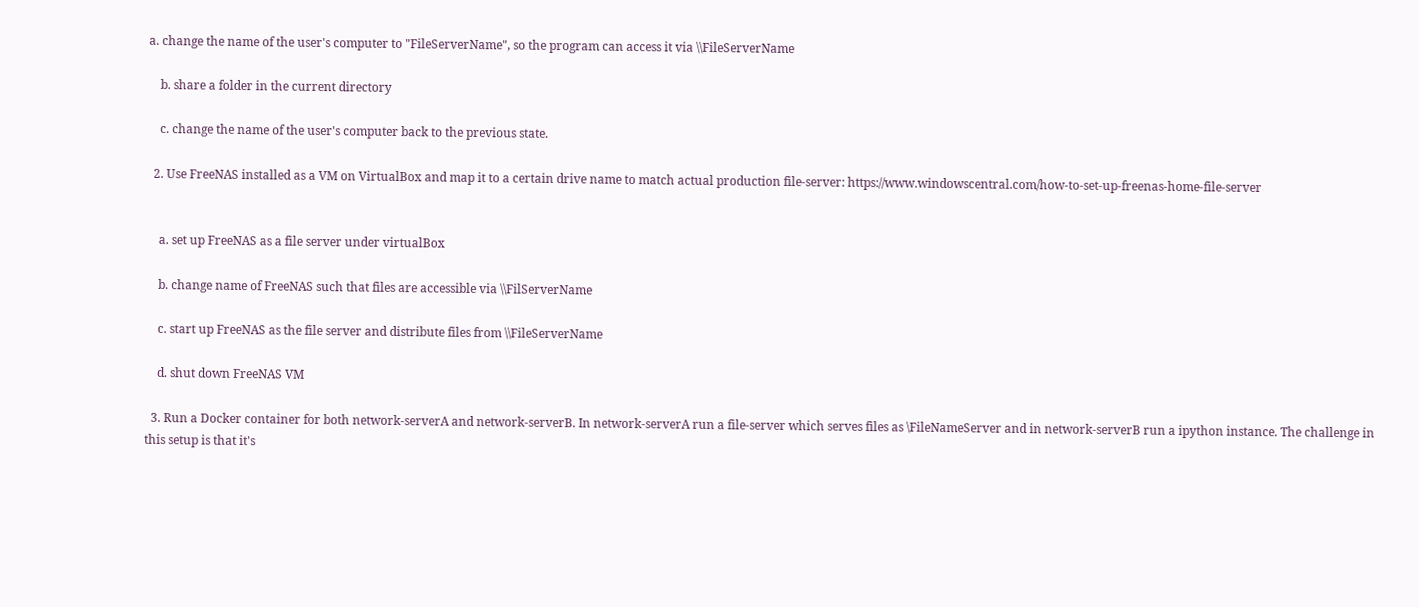a. change the name of the user's computer to "FileServerName", so the program can access it via \\FileServerName

    b. share a folder in the current directory

    c. change the name of the user's computer back to the previous state.

  2. Use FreeNAS installed as a VM on VirtualBox and map it to a certain drive name to match actual production file-server: https://www.windowscentral.com/how-to-set-up-freenas-home-file-server


    a. set up FreeNAS as a file server under virtualBox

    b. change name of FreeNAS such that files are accessible via \\FilServerName

    c. start up FreeNAS as the file server and distribute files from \\FileServerName

    d. shut down FreeNAS VM

  3. Run a Docker container for both network-serverA and network-serverB. In network-serverA run a file-server which serves files as \FileNameServer and in network-serverB run a ipython instance. The challenge in this setup is that it's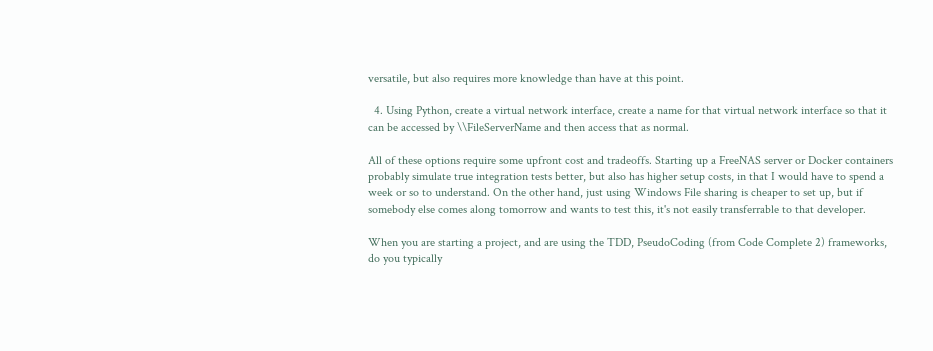versatile, but also requires more knowledge than have at this point.

  4. Using Python, create a virtual network interface, create a name for that virtual network interface so that it can be accessed by \\FileServerName and then access that as normal.

All of these options require some upfront cost and tradeoffs. Starting up a FreeNAS server or Docker containers probably simulate true integration tests better, but also has higher setup costs, in that I would have to spend a week or so to understand. On the other hand, just using Windows File sharing is cheaper to set up, but if somebody else comes along tomorrow and wants to test this, it's not easily transferrable to that developer.

When you are starting a project, and are using the TDD, PseudoCoding (from Code Complete 2) frameworks, do you typically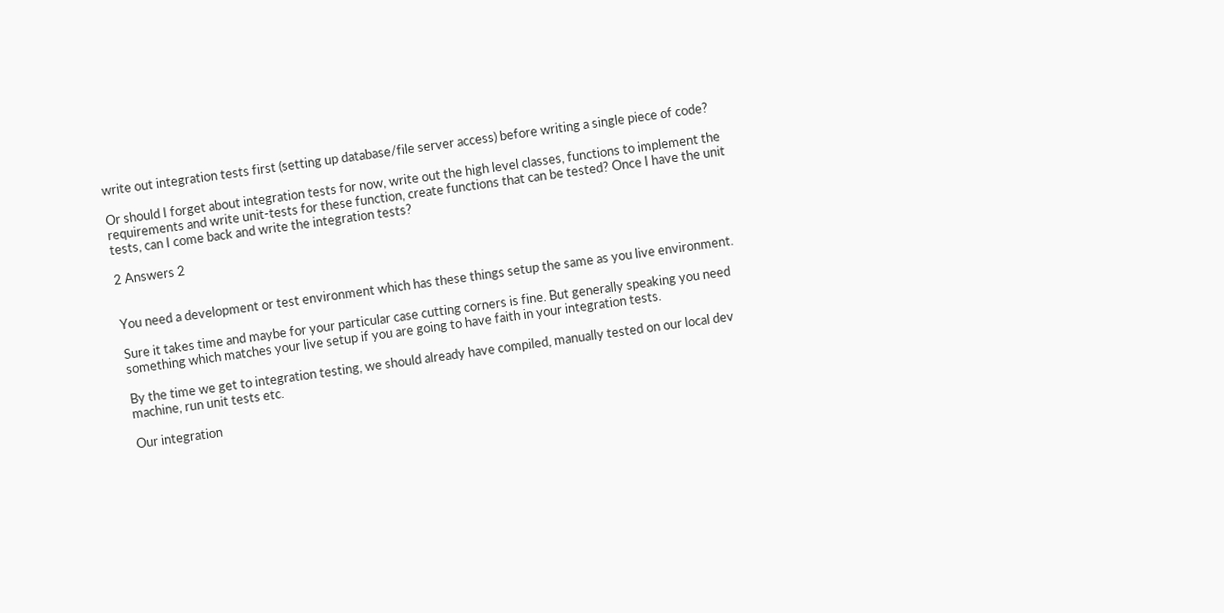write out integration tests first (setting up database/file server access) before writing a single piece of code?

Or should I forget about integration tests for now, write out the high level classes, functions to implement the requirements and write unit-tests for these function, create functions that can be tested? Once I have the unit tests, can I come back and write the integration tests?

2 Answers 2


You need a development or test environment which has these things setup the same as you live environment.

Sure it takes time and maybe for your particular case cutting corners is fine. But generally speaking you need something which matches your live setup if you are going to have faith in your integration tests.

By the time we get to integration testing, we should already have compiled, manually tested on our local dev machine, run unit tests etc.

Our integration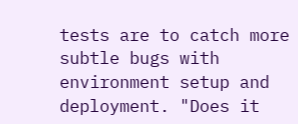tests are to catch more subtle bugs with environment setup and deployment. "Does it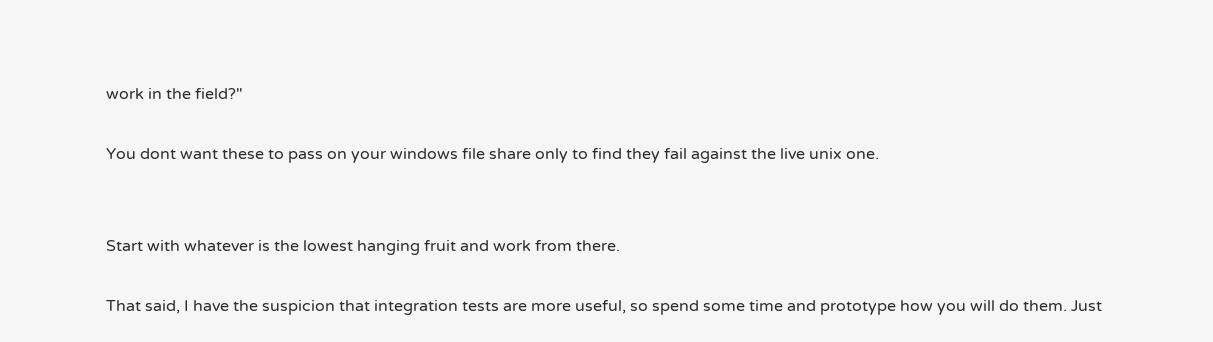work in the field?"

You dont want these to pass on your windows file share only to find they fail against the live unix one.


Start with whatever is the lowest hanging fruit and work from there.

That said, I have the suspicion that integration tests are more useful, so spend some time and prototype how you will do them. Just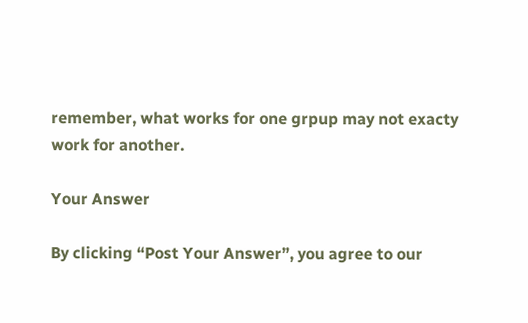remember, what works for one grpup may not exacty work for another.

Your Answer

By clicking “Post Your Answer”, you agree to our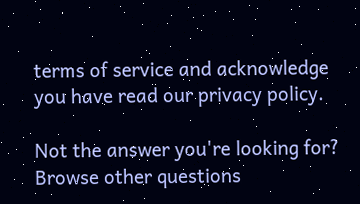terms of service and acknowledge you have read our privacy policy.

Not the answer you're looking for? Browse other questions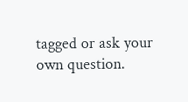tagged or ask your own question.